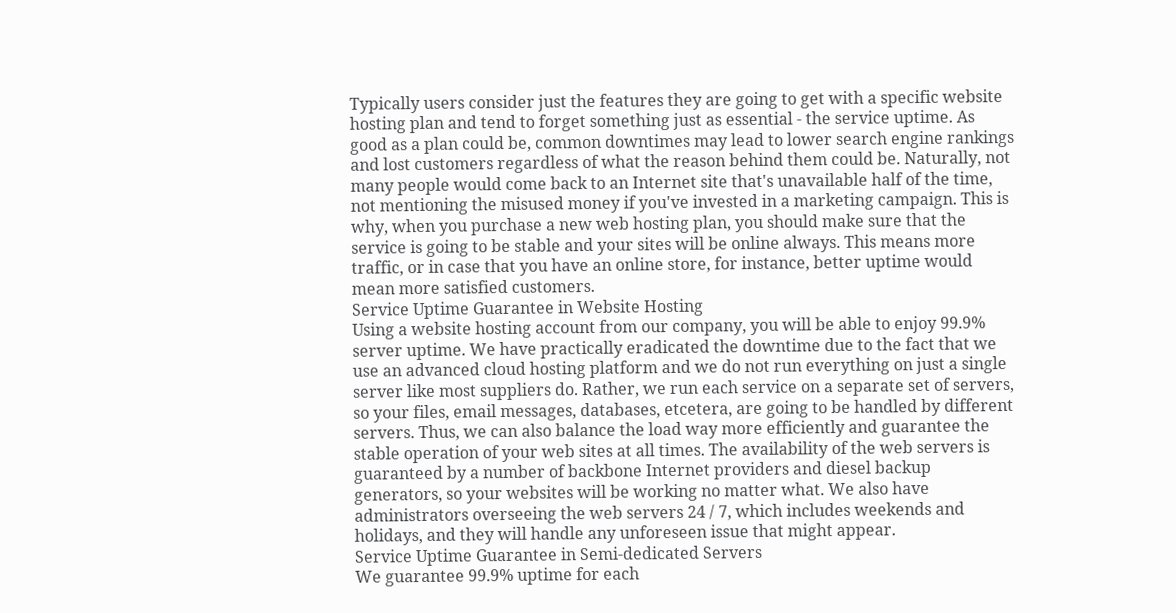Typically users consider just the features they are going to get with a specific website hosting plan and tend to forget something just as essential - the service uptime. As good as a plan could be, common downtimes may lead to lower search engine rankings and lost customers regardless of what the reason behind them could be. Naturally, not many people would come back to an Internet site that's unavailable half of the time, not mentioning the misused money if you've invested in a marketing campaign. This is why, when you purchase a new web hosting plan, you should make sure that the service is going to be stable and your sites will be online always. This means more traffic, or in case that you have an online store, for instance, better uptime would mean more satisfied customers.
Service Uptime Guarantee in Website Hosting
Using a website hosting account from our company, you will be able to enjoy 99.9% server uptime. We have practically eradicated the downtime due to the fact that we use an advanced cloud hosting platform and we do not run everything on just a single server like most suppliers do. Rather, we run each service on a separate set of servers, so your files, email messages, databases, etcetera, are going to be handled by different servers. Thus, we can also balance the load way more efficiently and guarantee the stable operation of your web sites at all times. The availability of the web servers is guaranteed by a number of backbone Internet providers and diesel backup generators, so your websites will be working no matter what. We also have administrators overseeing the web servers 24 / 7, which includes weekends and holidays, and they will handle any unforeseen issue that might appear.
Service Uptime Guarantee in Semi-dedicated Servers
We guarantee 99.9% uptime for each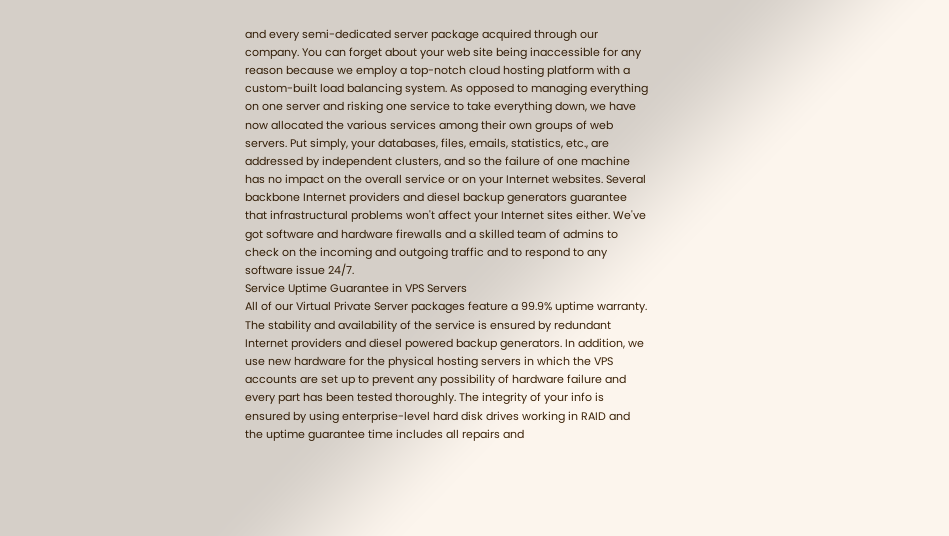and every semi-dedicated server package acquired through our company. You can forget about your web site being inaccessible for any reason because we employ a top-notch cloud hosting platform with a custom-built load balancing system. As opposed to managing everything on one server and risking one service to take everything down, we have now allocated the various services among their own groups of web servers. Put simply, your databases, files, emails, statistics, etc., are addressed by independent clusters, and so the failure of one machine has no impact on the overall service or on your Internet websites. Several backbone Internet providers and diesel backup generators guarantee that infrastructural problems won't affect your Internet sites either. We've got software and hardware firewalls and a skilled team of admins to check on the incoming and outgoing traffic and to respond to any software issue 24/7.
Service Uptime Guarantee in VPS Servers
All of our Virtual Private Server packages feature a 99.9% uptime warranty. The stability and availability of the service is ensured by redundant Internet providers and diesel powered backup generators. In addition, we use new hardware for the physical hosting servers in which the VPS accounts are set up to prevent any possibility of hardware failure and every part has been tested thoroughly. The integrity of your info is ensured by using enterprise-level hard disk drives working in RAID and the uptime guarantee time includes all repairs and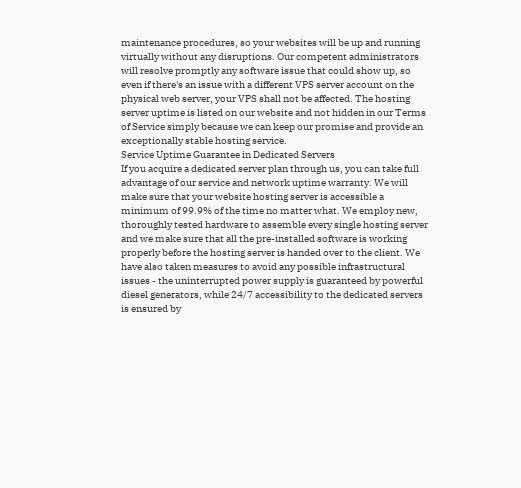maintenance procedures, so your websites will be up and running virtually without any disruptions. Our competent administrators will resolve promptly any software issue that could show up, so even if there's an issue with a different VPS server account on the physical web server, your VPS shall not be affected. The hosting server uptime is listed on our website and not hidden in our Terms of Service simply because we can keep our promise and provide an exceptionally stable hosting service.
Service Uptime Guarantee in Dedicated Servers
If you acquire a dedicated server plan through us, you can take full advantage of our service and network uptime warranty. We will make sure that your website hosting server is accessible a minimum of 99.9% of the time no matter what. We employ new, thoroughly tested hardware to assemble every single hosting server and we make sure that all the pre-installed software is working properly before the hosting server is handed over to the client. We have also taken measures to avoid any possible infrastructural issues - the uninterrupted power supply is guaranteed by powerful diesel generators, while 24/7 accessibility to the dedicated servers is ensured by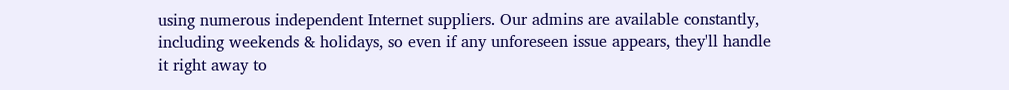using numerous independent Internet suppliers. Our admins are available constantly, including weekends & holidays, so even if any unforeseen issue appears, they'll handle it right away to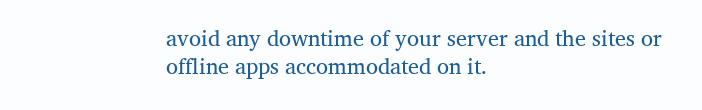avoid any downtime of your server and the sites or offline apps accommodated on it.